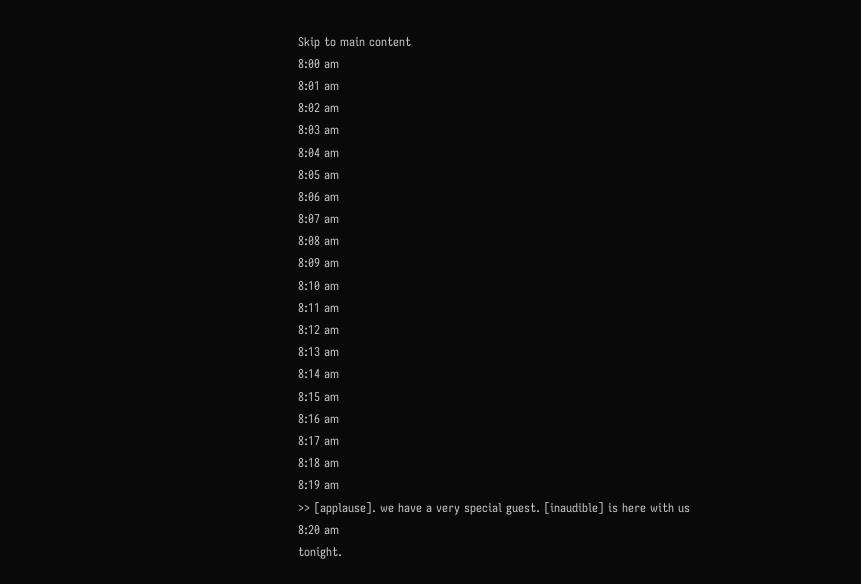Skip to main content
8:00 am
8:01 am
8:02 am
8:03 am
8:04 am
8:05 am
8:06 am
8:07 am
8:08 am
8:09 am
8:10 am
8:11 am
8:12 am
8:13 am
8:14 am
8:15 am
8:16 am
8:17 am
8:18 am
8:19 am
>> [applause]. we have a very special guest. [inaudible] is here with us
8:20 am
tonight.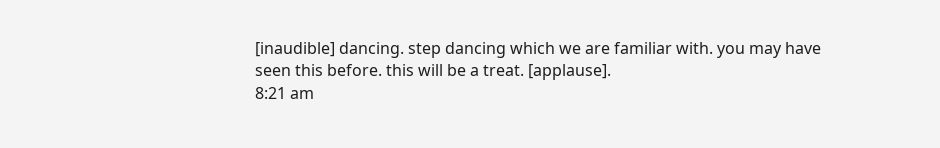[inaudible] dancing. step dancing which we are familiar with. you may have seen this before. this will be a treat. [applause].
8:21 am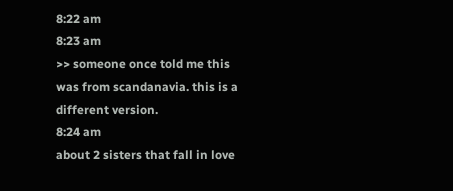8:22 am
8:23 am
>> someone once told me this was from scandanavia. this is a different version.
8:24 am
about 2 sisters that fall in love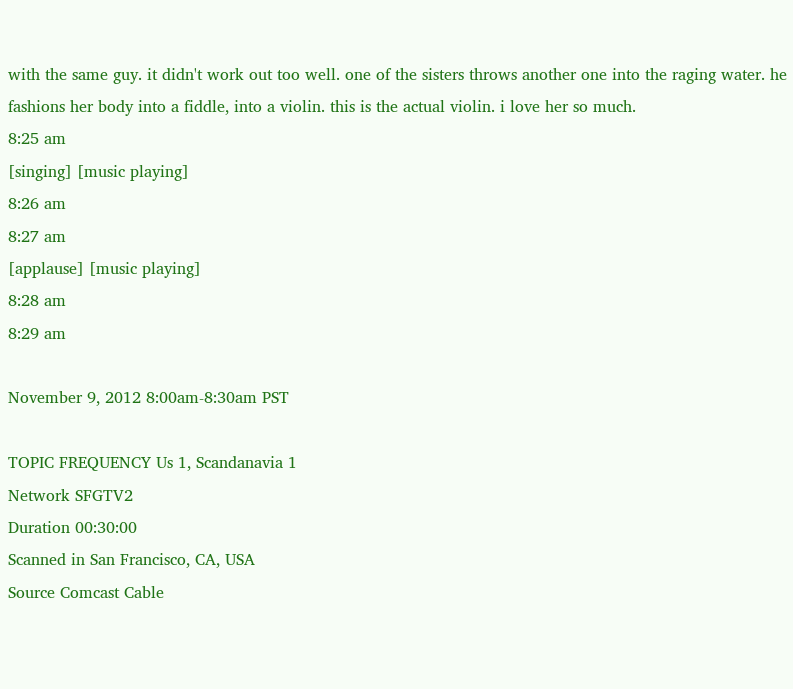with the same guy. it didn't work out too well. one of the sisters throws another one into the raging water. he fashions her body into a fiddle, into a violin. this is the actual violin. i love her so much.
8:25 am
[singing] [music playing]
8:26 am
8:27 am
[applause] [music playing]
8:28 am
8:29 am

November 9, 2012 8:00am-8:30am PST

TOPIC FREQUENCY Us 1, Scandanavia 1
Network SFGTV2
Duration 00:30:00
Scanned in San Francisco, CA, USA
Source Comcast Cable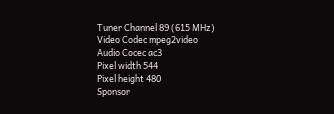Tuner Channel 89 (615 MHz)
Video Codec mpeg2video
Audio Cocec ac3
Pixel width 544
Pixel height 480
Sponsor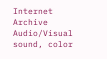Internet Archive
Audio/Visual sound, color